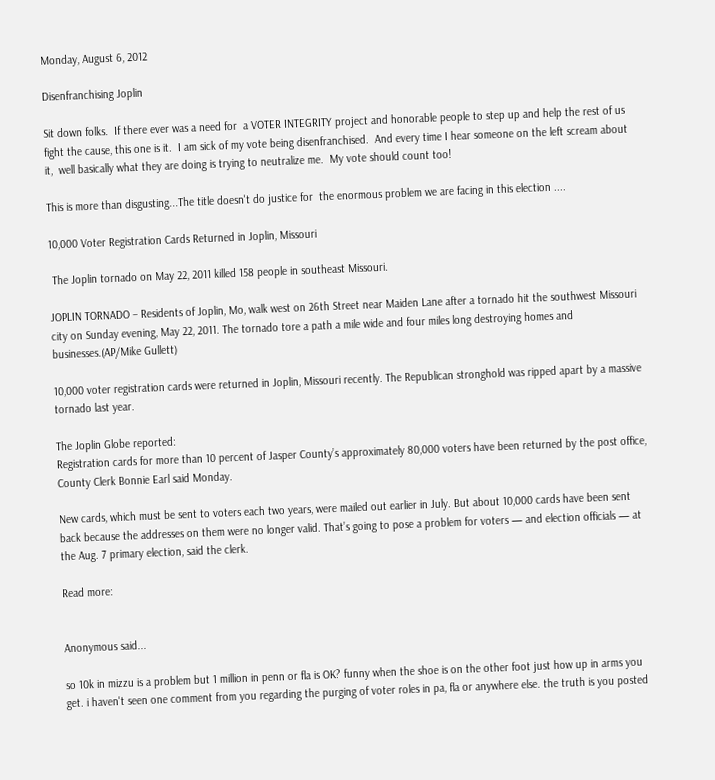Monday, August 6, 2012

Disenfranchising Joplin

Sit down folks.  If there ever was a need for  a VOTER INTEGRITY project and honorable people to step up and help the rest of us fight the cause, this one is it.  I am sick of my vote being disenfranchised.  And every time I hear someone on the left scream about it,  well basically what they are doing is trying to neutralize me.  My vote should count too!

This is more than disgusting...The title doesn't do justice for  the enormous problem we are facing in this election ....

10,000 Voter Registration Cards Returned in Joplin, Missouri

 The Joplin tornado on May 22, 2011 killed 158 people in southeast Missouri.

JOPLIN TORNADO – Residents of Joplin, Mo, walk west on 26th Street near Maiden Lane after a tornado hit the southwest Missouri city on Sunday evening, May 22, 2011. The tornado tore a path a mile wide and four miles long destroying homes and businesses.(AP/Mike Gullett)

10,000 voter registration cards were returned in Joplin, Missouri recently. The Republican stronghold was ripped apart by a massive tornado last year.

The Joplin Globe reported:
Registration cards for more than 10 percent of Jasper County’s approximately 80,000 voters have been returned by the post office, County Clerk Bonnie Earl said Monday.

New cards, which must be sent to voters each two years, were mailed out earlier in July. But about 10,000 cards have been sent back because the addresses on them were no longer valid. That’s going to pose a problem for voters — and election officials — at the Aug. 7 primary election, said the clerk.

Read more:


Anonymous said...

so 10k in mizzu is a problem but 1 million in penn or fla is OK? funny when the shoe is on the other foot just how up in arms you get. i haven't seen one comment from you regarding the purging of voter roles in pa, fla or anywhere else. the truth is you posted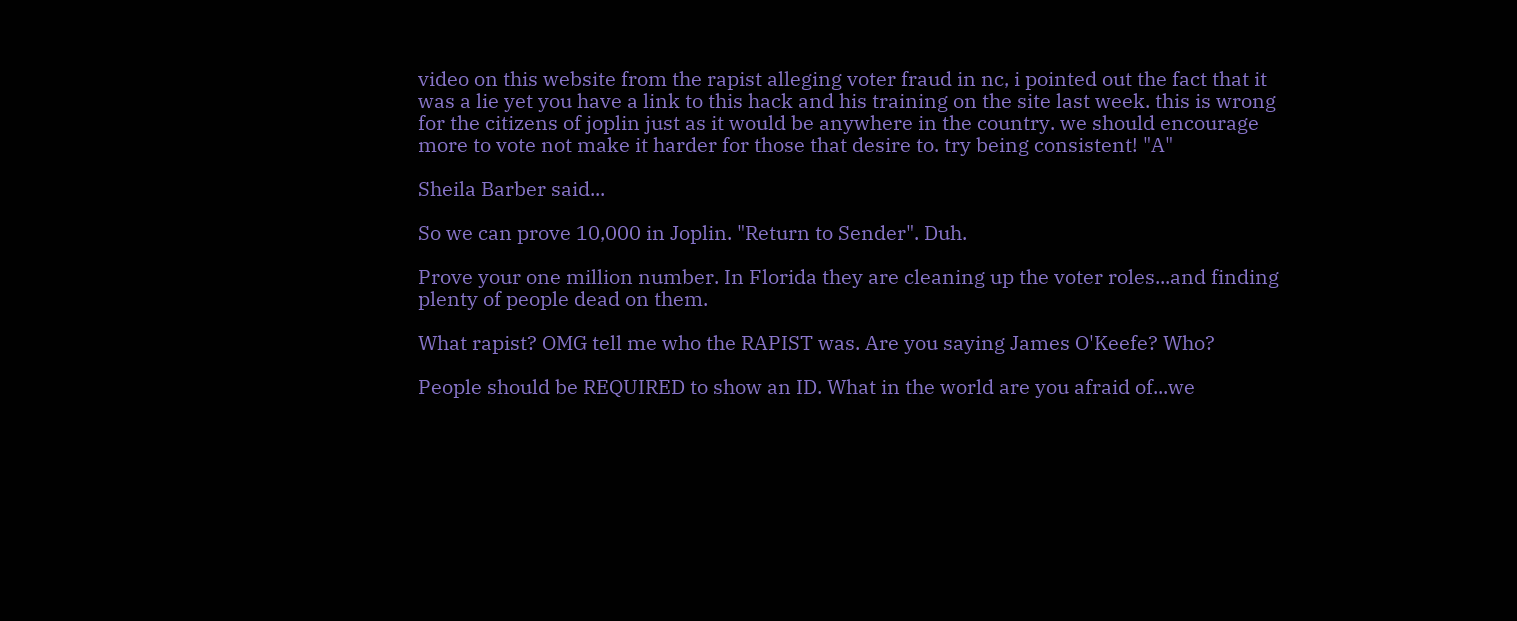video on this website from the rapist alleging voter fraud in nc, i pointed out the fact that it was a lie yet you have a link to this hack and his training on the site last week. this is wrong for the citizens of joplin just as it would be anywhere in the country. we should encourage more to vote not make it harder for those that desire to. try being consistent! "A"

Sheila Barber said...

So we can prove 10,000 in Joplin. "Return to Sender". Duh.

Prove your one million number. In Florida they are cleaning up the voter roles...and finding plenty of people dead on them.

What rapist? OMG tell me who the RAPIST was. Are you saying James O'Keefe? Who?

People should be REQUIRED to show an ID. What in the world are you afraid of...we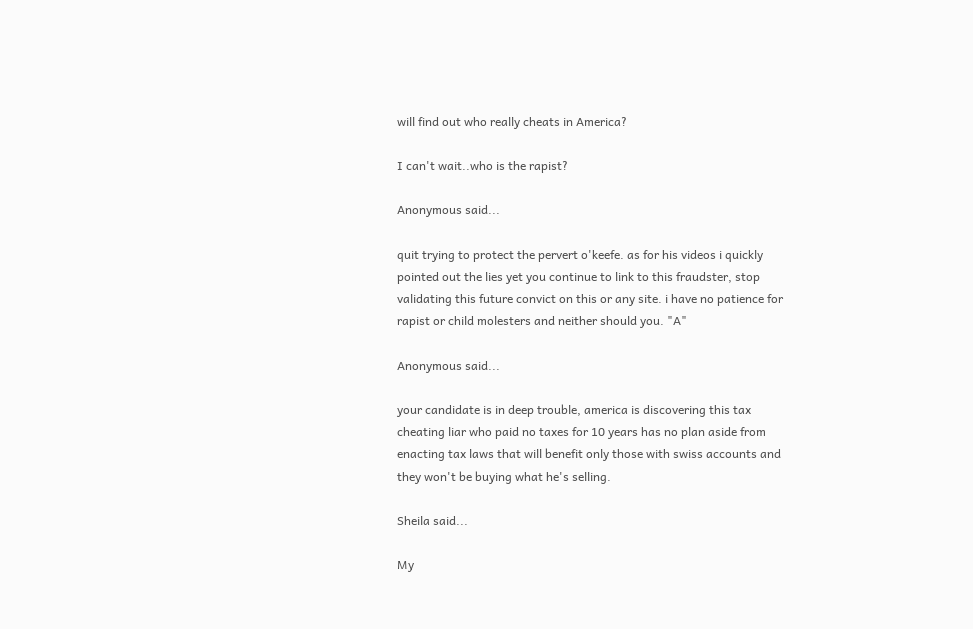will find out who really cheats in America?

I can't wait..who is the rapist?

Anonymous said...

quit trying to protect the pervert o'keefe. as for his videos i quickly pointed out the lies yet you continue to link to this fraudster, stop validating this future convict on this or any site. i have no patience for rapist or child molesters and neither should you. "A"

Anonymous said...

your candidate is in deep trouble, america is discovering this tax cheating liar who paid no taxes for 10 years has no plan aside from enacting tax laws that will benefit only those with swiss accounts and they won't be buying what he's selling.

Sheila said...

My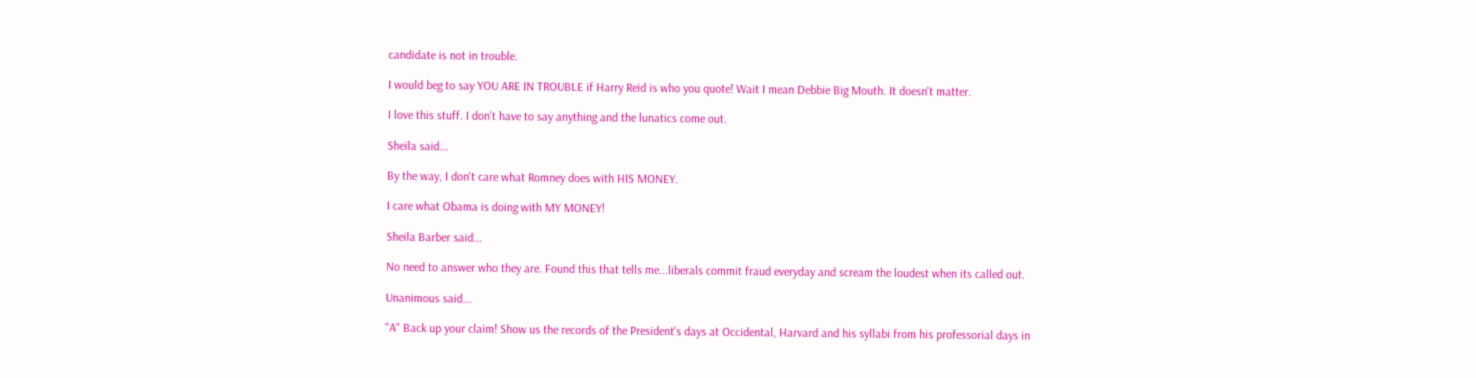candidate is not in trouble.

I would beg to say YOU ARE IN TROUBLE if Harry Reid is who you quote! Wait I mean Debbie Big Mouth. It doesn't matter.

I love this stuff. I don't have to say anything and the lunatics come out.

Sheila said...

By the way, I don't care what Romney does with HIS MONEY.

I care what Obama is doing with MY MONEY!

Sheila Barber said...

No need to answer who they are. Found this that tells me...liberals commit fraud everyday and scream the loudest when its called out.

Unanimous said...

"A" Back up your claim! Show us the records of the President's days at Occidental, Harvard and his syllabi from his professorial days in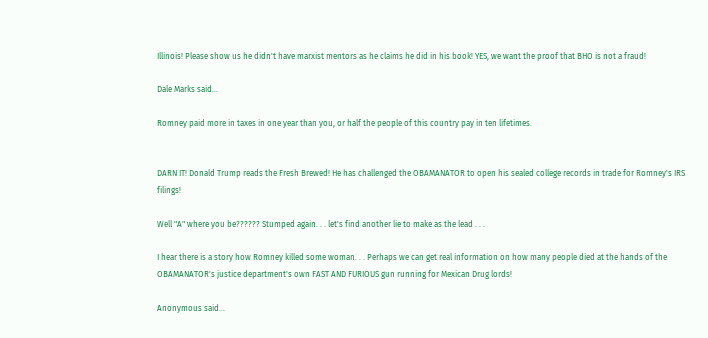Illinois! Please show us he didn't have marxist mentors as he claims he did in his book! YES, we want the proof that BHO is not a fraud!

Dale Marks said...

Romney paid more in taxes in one year than you, or half the people of this country pay in ten lifetimes.


DARN IT! Donald Trump reads the Fresh Brewed! He has challenged the OBAMANATOR to open his sealed college records in trade for Romney's IRS filings!

Well "A" where you be?????? Stumped again. . . let's find another lie to make as the lead . . .

I hear there is a story how Romney killed some woman. . . Perhaps we can get real information on how many people died at the hands of the OBAMANATOR's justice department's own FAST AND FURIOUS gun running for Mexican Drug lords!

Anonymous said...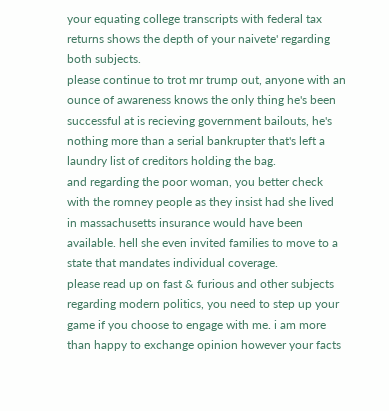your equating college transcripts with federal tax returns shows the depth of your naivete' regarding both subjects.
please continue to trot mr trump out, anyone with an ounce of awareness knows the only thing he's been successful at is recieving government bailouts, he's nothing more than a serial bankrupter that's left a laundry list of creditors holding the bag.
and regarding the poor woman, you better check with the romney people as they insist had she lived in massachusetts insurance would have been available. hell she even invited families to move to a state that mandates individual coverage.
please read up on fast & furious and other subjects regarding modern politics, you need to step up your game if you choose to engage with me. i am more than happy to exchange opinion however your facts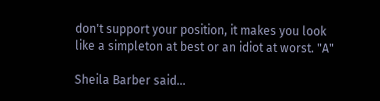don't support your position, it makes you look like a simpleton at best or an idiot at worst. "A"

Sheila Barber said...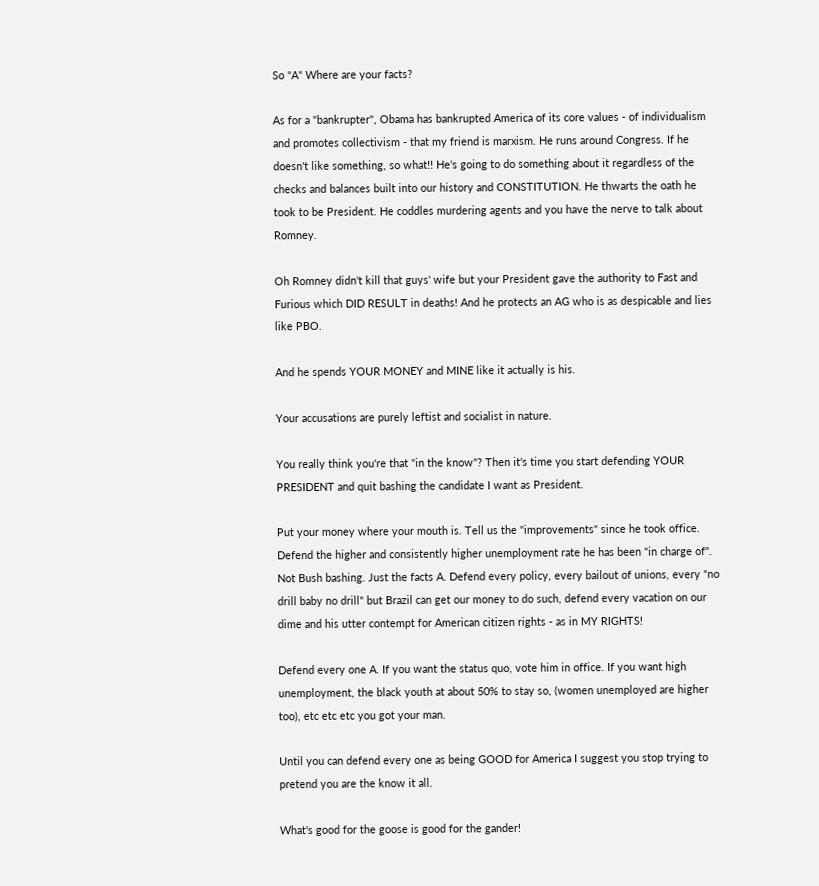So "A" Where are your facts?

As for a "bankrupter", Obama has bankrupted America of its core values - of individualism and promotes collectivism - that my friend is marxism. He runs around Congress. If he doesn't like something, so what!! He's going to do something about it regardless of the checks and balances built into our history and CONSTITUTION. He thwarts the oath he took to be President. He coddles murdering agents and you have the nerve to talk about Romney.

Oh Romney didn't kill that guys' wife but your President gave the authority to Fast and Furious which DID RESULT in deaths! And he protects an AG who is as despicable and lies like PBO.

And he spends YOUR MONEY and MINE like it actually is his.

Your accusations are purely leftist and socialist in nature.

You really think you're that "in the know"? Then it's time you start defending YOUR PRESIDENT and quit bashing the candidate I want as President.

Put your money where your mouth is. Tell us the "improvements" since he took office. Defend the higher and consistently higher unemployment rate he has been "in charge of". Not Bush bashing. Just the facts A. Defend every policy, every bailout of unions, every "no drill baby no drill" but Brazil can get our money to do such, defend every vacation on our dime and his utter contempt for American citizen rights - as in MY RIGHTS!

Defend every one A. If you want the status quo, vote him in office. If you want high unemployment, the black youth at about 50% to stay so, (women unemployed are higher too), etc etc etc you got your man.

Until you can defend every one as being GOOD for America I suggest you stop trying to pretend you are the know it all.

What's good for the goose is good for the gander!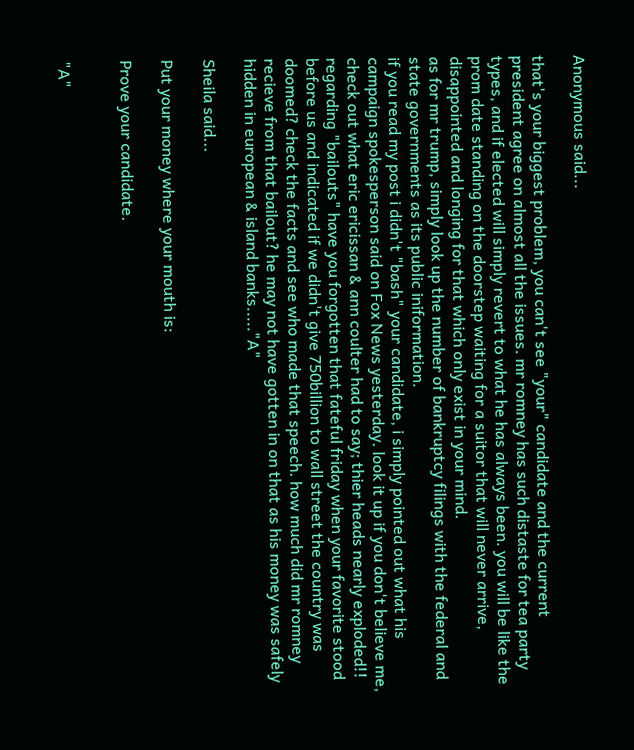Anonymous said...

that's your biggest problem, you can't see "your" candidate and the current president agree on almost all the issues. mr romney has such distaste for tea party types, and if elected will simply revert to what he has always been. you will be like the prom date standing on the doorstep waiting for a suitor that will never arrive, disappointed and longing for that which only exist in your mind.
as for mr trump, simply look up the number of bankruptcy filings with the federal and state governments as its public iniformation.
if you read my post i didn't "bash" your candidate, i simply pointed out what his campaign spokesperson said on Fox News yesterday. look it up if you don't believe me, check out what eric ericissan & ann coulter had to say; thier heads nearly exploded!!
regarding "bailouts" have you forgotten that fateful friday when your favorite stood before us and indicated if we didn't give 750billion to wall street the country was doomed? check the facts and see who made that speech. how much did mr romney recieve from that bailout? he may not have gotten in on that as his money was safely hidden in european & island banks....."A"

Sheila said...

Put your money where your mouth is:

Prove your candidate.


"A"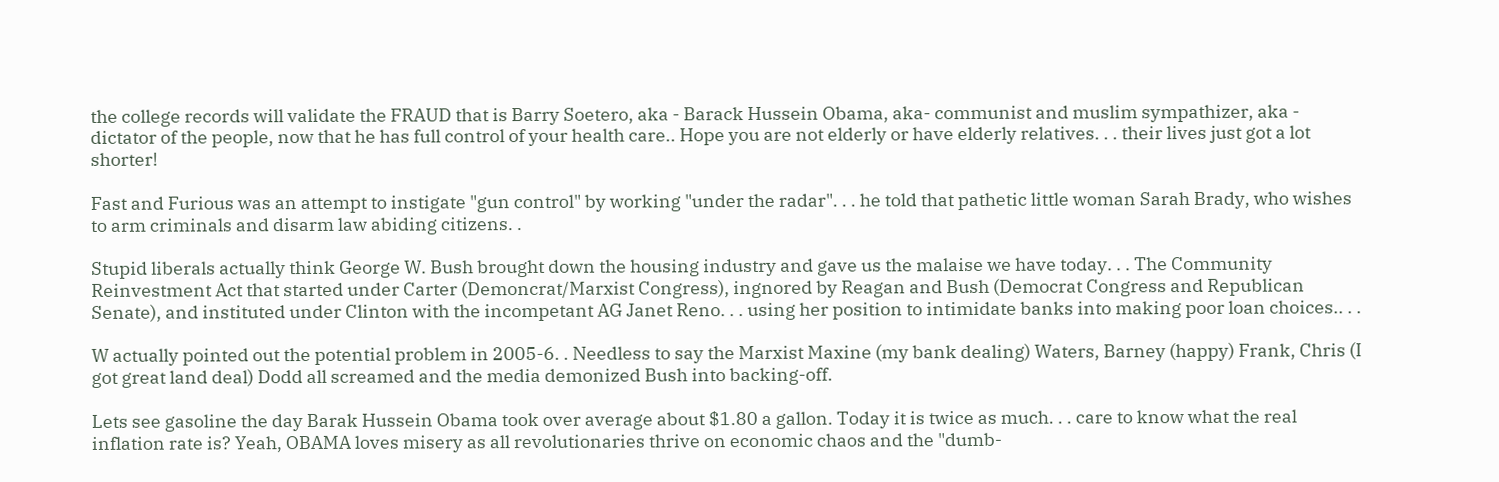the college records will validate the FRAUD that is Barry Soetero, aka - Barack Hussein Obama, aka- communist and muslim sympathizer, aka - dictator of the people, now that he has full control of your health care.. Hope you are not elderly or have elderly relatives. . . their lives just got a lot shorter!

Fast and Furious was an attempt to instigate "gun control" by working "under the radar". . . he told that pathetic little woman Sarah Brady, who wishes to arm criminals and disarm law abiding citizens. .

Stupid liberals actually think George W. Bush brought down the housing industry and gave us the malaise we have today. . . The Community Reinvestment Act that started under Carter (Demoncrat/Marxist Congress), ingnored by Reagan and Bush (Democrat Congress and Republican Senate), and instituted under Clinton with the incompetant AG Janet Reno. . . using her position to intimidate banks into making poor loan choices.. . .

W actually pointed out the potential problem in 2005-6. . Needless to say the Marxist Maxine (my bank dealing) Waters, Barney (happy) Frank, Chris (I got great land deal) Dodd all screamed and the media demonized Bush into backing-off.

Lets see gasoline the day Barak Hussein Obama took over average about $1.80 a gallon. Today it is twice as much. . . care to know what the real inflation rate is? Yeah, OBAMA loves misery as all revolutionaries thrive on economic chaos and the "dumb-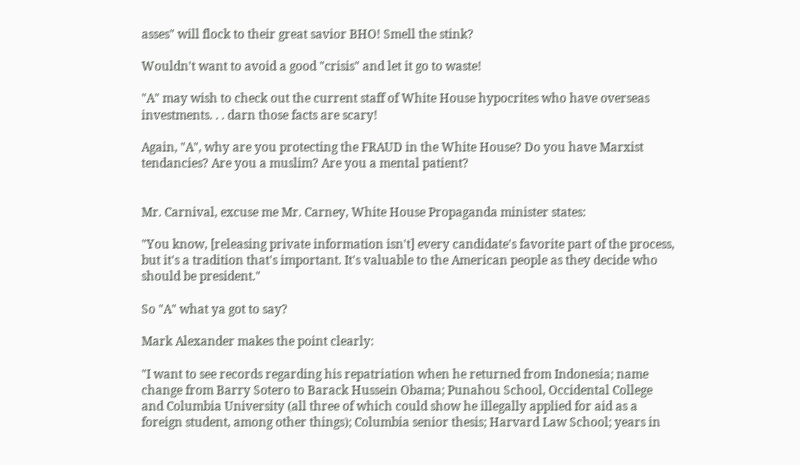asses" will flock to their great savior BHO! Smell the stink?

Wouldn't want to avoid a good "crisis" and let it go to waste!

"A" may wish to check out the current staff of White House hypocrites who have overseas investments. . . darn those facts are scary!

Again, "A", why are you protecting the FRAUD in the White House? Do you have Marxist tendancies? Are you a muslim? Are you a mental patient?


Mr. Carnival, excuse me Mr. Carney, White House Propaganda minister states:

"You know, [releasing private information isn't] every candidate's favorite part of the process, but it's a tradition that's important. It's valuable to the American people as they decide who should be president."

So "A" what ya got to say?

Mark Alexander makes the point clearly:

"I want to see records regarding his repatriation when he returned from Indonesia; name change from Barry Sotero to Barack Hussein Obama; Punahou School, Occidental College and Columbia University (all three of which could show he illegally applied for aid as a foreign student, among other things); Columbia senior thesis; Harvard Law School; years in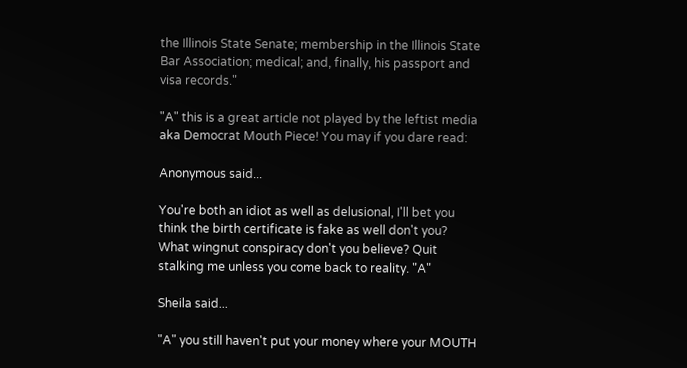the Illinois State Senate; membership in the Illinois State Bar Association; medical; and, finally, his passport and visa records."

"A" this is a great article not played by the leftist media aka Democrat Mouth Piece! You may if you dare read:

Anonymous said...

You're both an idiot as well as delusional, I'll bet you think the birth certificate is fake as well don't you? What wingnut conspiracy don't you believe? Quit stalking me unless you come back to reality. "A"

Sheila said...

"A" you still haven't put your money where your MOUTH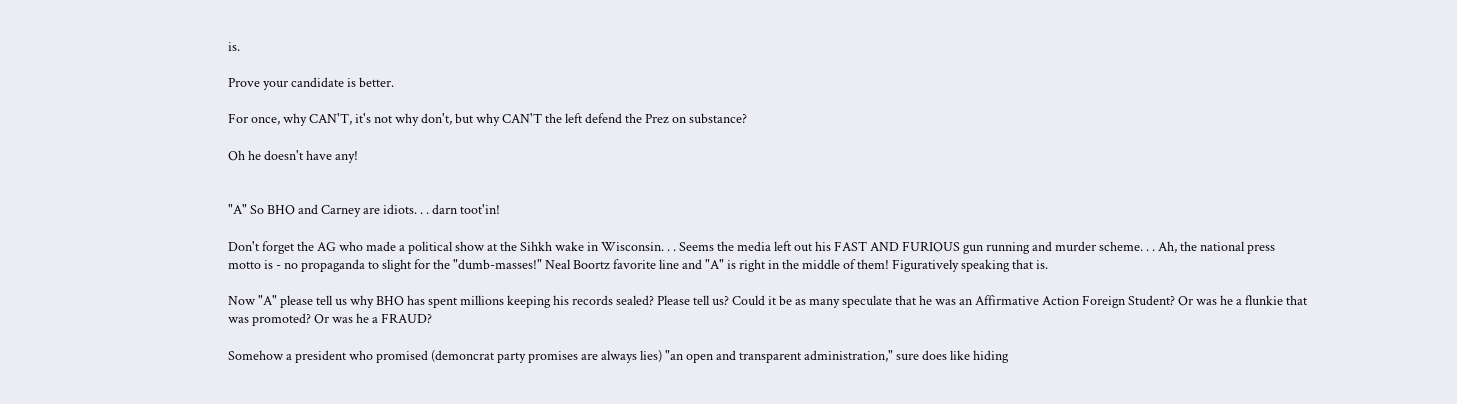is.

Prove your candidate is better.

For once, why CAN'T, it's not why don't, but why CAN'T the left defend the Prez on substance?

Oh he doesn't have any!


"A" So BHO and Carney are idiots. . . darn toot'in!

Don't forget the AG who made a political show at the Sihkh wake in Wisconsin. . . Seems the media left out his FAST AND FURIOUS gun running and murder scheme. . . Ah, the national press motto is - no propaganda to slight for the "dumb-masses!" Neal Boortz favorite line and "A" is right in the middle of them! Figuratively speaking that is.

Now "A" please tell us why BHO has spent millions keeping his records sealed? Please tell us? Could it be as many speculate that he was an Affirmative Action Foreign Student? Or was he a flunkie that was promoted? Or was he a FRAUD?

Somehow a president who promised (demoncrat party promises are always lies) "an open and transparent administration," sure does like hiding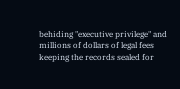behiding "executive privilege" and millions of dollars of legal fees keeping the records sealed for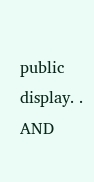public display. . AND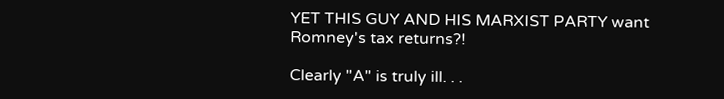YET THIS GUY AND HIS MARXIST PARTY want Romney's tax returns?!

Clearly "A" is truly ill. . .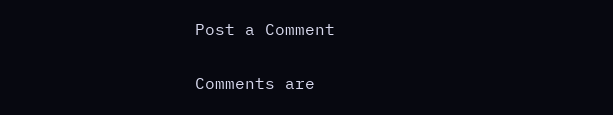Post a Comment

Comments are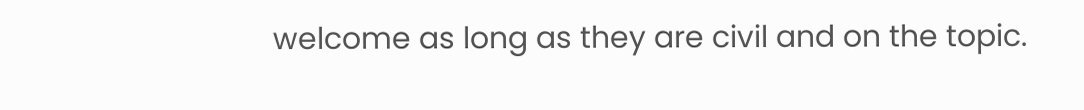welcome as long as they are civil and on the topic.